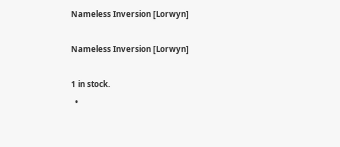Nameless Inversion [Lorwyn]

Nameless Inversion [Lorwyn]

1 in stock.
  •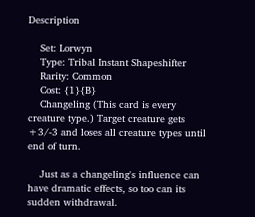Description

    Set: Lorwyn
    Type: Tribal Instant Shapeshifter
    Rarity: Common
    Cost: {1}{B}
    Changeling (This card is every creature type.) Target creature gets +3/-3 and loses all creature types until end of turn.

    Just as a changeling's influence can have dramatic effects, so too can its sudden withdrawal.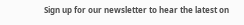Sign up for our newsletter to hear the latest on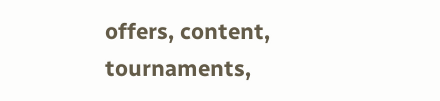offers, content, tournaments,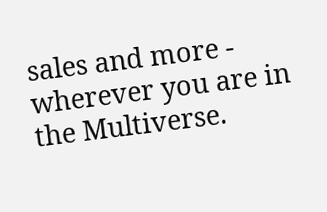sales and more - wherever you are in the Multiverse.